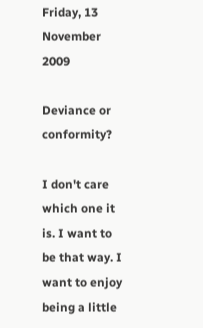Friday, 13 November 2009

Deviance or conformity?

I don't care which one it is. I want to be that way. I want to enjoy being a little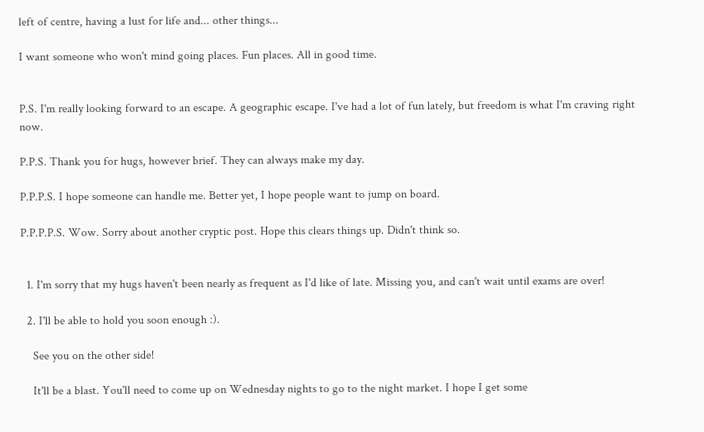left of centre, having a lust for life and... other things...

I want someone who won't mind going places. Fun places. All in good time.


P.S. I'm really looking forward to an escape. A geographic escape. I've had a lot of fun lately, but freedom is what I'm craving right now.

P.P.S. Thank you for hugs, however brief. They can always make my day.

P.P.P.S. I hope someone can handle me. Better yet, I hope people want to jump on board.

P.P.P.P.S. Wow. Sorry about another cryptic post. Hope this clears things up. Didn't think so.


  1. I'm sorry that my hugs haven't been nearly as frequent as I'd like of late. Missing you, and can't wait until exams are over!

  2. I'll be able to hold you soon enough :).

    See you on the other side!

    It'll be a blast. You'll need to come up on Wednesday nights to go to the night market. I hope I get some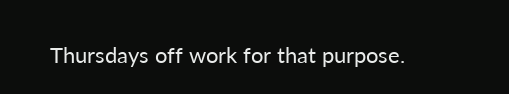Thursdays off work for that purpose.